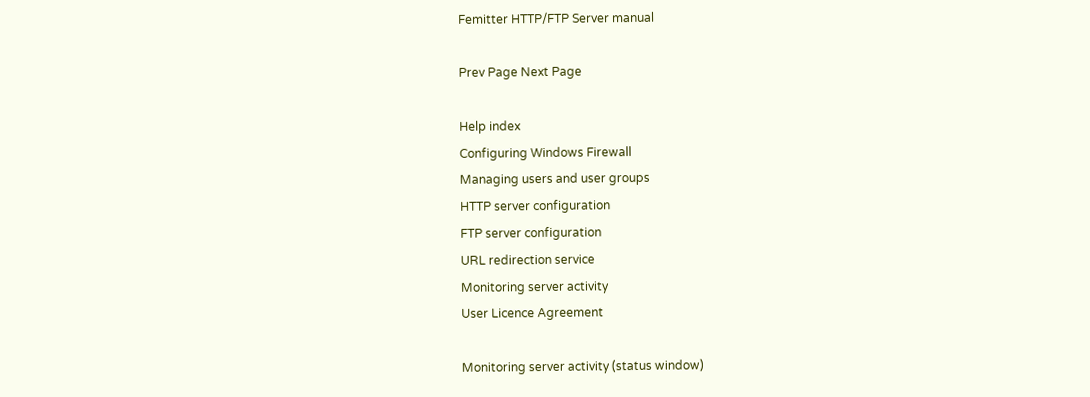Femitter HTTP/FTP Server manual

Prev Page Next Page

Help index
Configuring Windows Firewall
Managing users and user groups
HTTP server configuration
FTP server configuration
URL redirection service
Monitoring server activity
User Licence Agreement

Monitoring server activity (status window)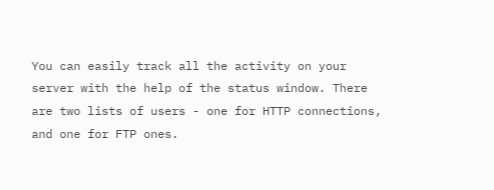You can easily track all the activity on your server with the help of the status window. There are two lists of users - one for HTTP connections, and one for FTP ones.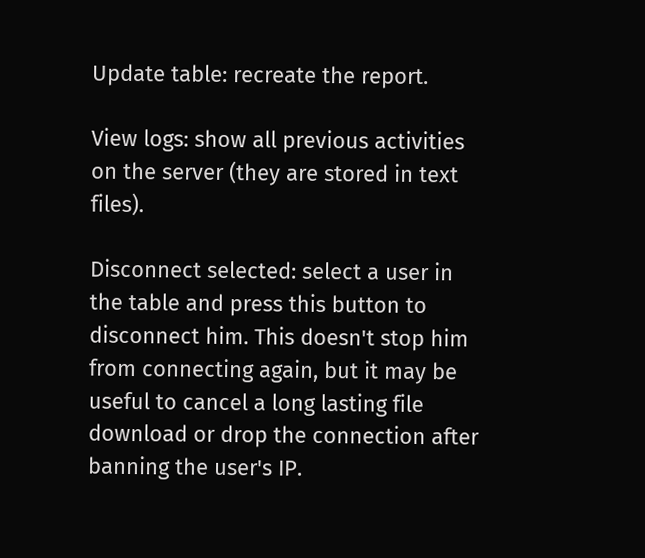Update table: recreate the report.

View logs: show all previous activities on the server (they are stored in text files).

Disconnect selected: select a user in the table and press this button to disconnect him. This doesn't stop him from connecting again, but it may be useful to cancel a long lasting file download or drop the connection after banning the user's IP.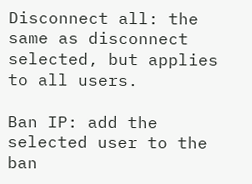Disconnect all: the same as disconnect selected, but applies to all users.

Ban IP: add the selected user to the ban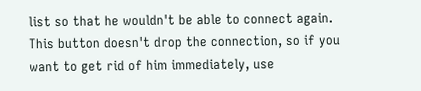list so that he wouldn't be able to connect again. This button doesn't drop the connection, so if you want to get rid of him immediately, use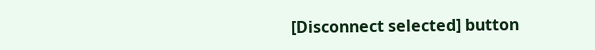[Disconnect selected] button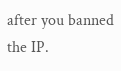after you banned the IP.